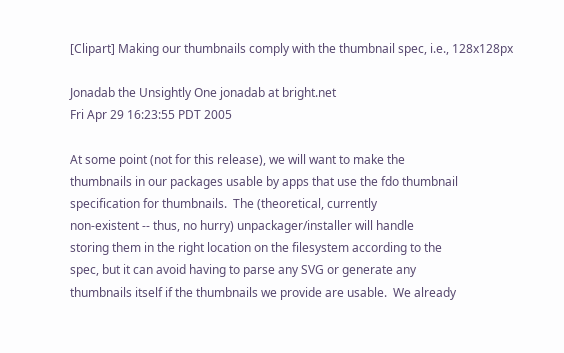[Clipart] Making our thumbnails comply with the thumbnail spec, i.e., 128x128px

Jonadab the Unsightly One jonadab at bright.net
Fri Apr 29 16:23:55 PDT 2005

At some point (not for this release), we will want to make the
thumbnails in our packages usable by apps that use the fdo thumbnail
specification for thumbnails.  The (theoretical, currently
non-existent -- thus, no hurry) unpackager/installer will handle
storing them in the right location on the filesystem according to the
spec, but it can avoid having to parse any SVG or generate any
thumbnails itself if the thumbnails we provide are usable.  We already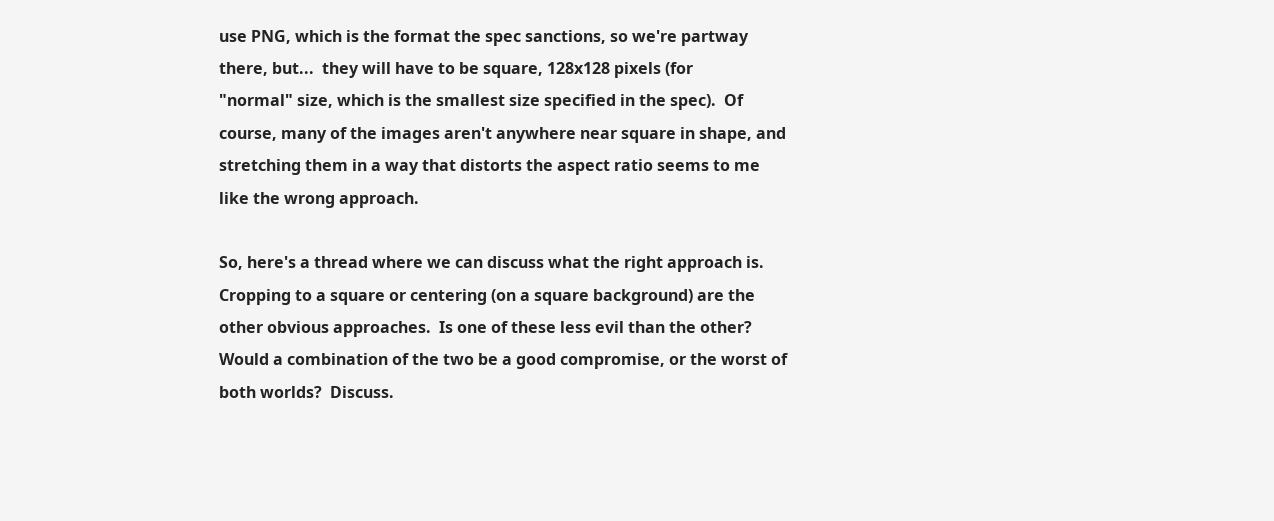use PNG, which is the format the spec sanctions, so we're partway
there, but...  they will have to be square, 128x128 pixels (for
"normal" size, which is the smallest size specified in the spec).  Of
course, many of the images aren't anywhere near square in shape, and
stretching them in a way that distorts the aspect ratio seems to me
like the wrong approach.

So, here's a thread where we can discuss what the right approach is.
Cropping to a square or centering (on a square background) are the
other obvious approaches.  Is one of these less evil than the other?
Would a combination of the two be a good compromise, or the worst of
both worlds?  Discuss.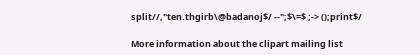split//,"ten.thgirb\@badanoj$/ --";$\=$ ;-> ();print$/

More information about the clipart mailing list